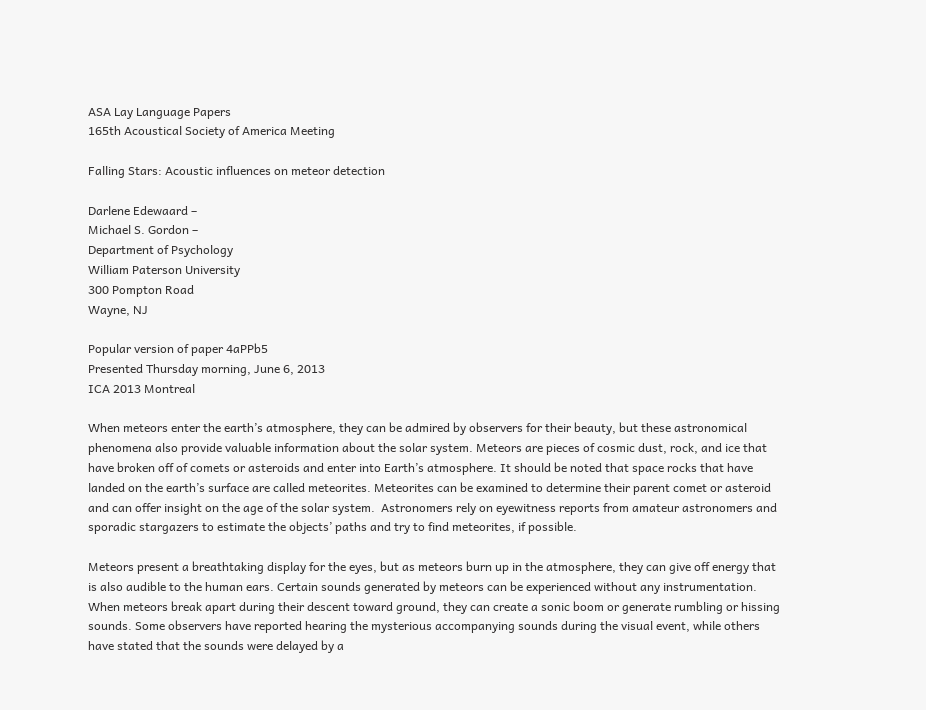ASA Lay Language Papers
165th Acoustical Society of America Meeting

Falling Stars: Acoustic influences on meteor detection

Darlene Edewaard –
Michael S. Gordon –
Department of Psychology
William Paterson University
300 Pompton Road
Wayne, NJ

Popular version of paper 4aPPb5
Presented Thursday morning, June 6, 2013
ICA 2013 Montreal

When meteors enter the earth’s atmosphere, they can be admired by observers for their beauty, but these astronomical phenomena also provide valuable information about the solar system. Meteors are pieces of cosmic dust, rock, and ice that have broken off of comets or asteroids and enter into Earth’s atmosphere. It should be noted that space rocks that have landed on the earth’s surface are called meteorites. Meteorites can be examined to determine their parent comet or asteroid and can offer insight on the age of the solar system.  Astronomers rely on eyewitness reports from amateur astronomers and sporadic stargazers to estimate the objects’ paths and try to find meteorites, if possible.

Meteors present a breathtaking display for the eyes, but as meteors burn up in the atmosphere, they can give off energy that is also audible to the human ears. Certain sounds generated by meteors can be experienced without any instrumentation. When meteors break apart during their descent toward ground, they can create a sonic boom or generate rumbling or hissing sounds. Some observers have reported hearing the mysterious accompanying sounds during the visual event, while others have stated that the sounds were delayed by a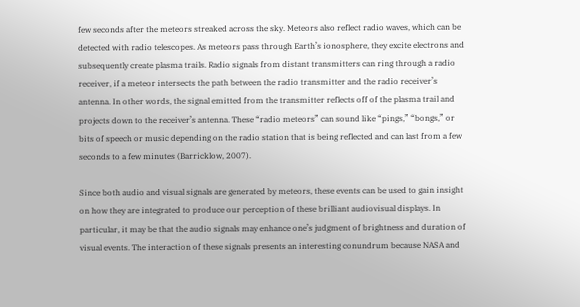few seconds after the meteors streaked across the sky. Meteors also reflect radio waves, which can be detected with radio telescopes. As meteors pass through Earth’s ionosphere, they excite electrons and subsequently create plasma trails. Radio signals from distant transmitters can ring through a radio receiver, if a meteor intersects the path between the radio transmitter and the radio receiver’s antenna. In other words, the signal emitted from the transmitter reflects off of the plasma trail and projects down to the receiver’s antenna. These “radio meteors” can sound like “pings,” “bongs,” or bits of speech or music depending on the radio station that is being reflected and can last from a few seconds to a few minutes (Barricklow, 2007).

Since both audio and visual signals are generated by meteors, these events can be used to gain insight on how they are integrated to produce our perception of these brilliant audiovisual displays. In particular, it may be that the audio signals may enhance one’s judgment of brightness and duration of visual events. The interaction of these signals presents an interesting conundrum because NASA and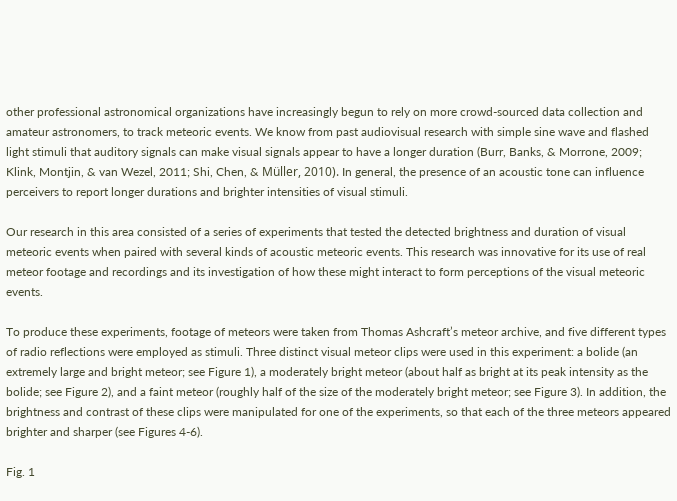other professional astronomical organizations have increasingly begun to rely on more crowd-sourced data collection and amateur astronomers, to track meteoric events. We know from past audiovisual research with simple sine wave and flashed light stimuli that auditory signals can make visual signals appear to have a longer duration (Burr, Banks, & Morrone, 2009; Klink, Montjin, & van Wezel, 2011; Shi, Chen, & Müller, 2010). In general, the presence of an acoustic tone can influence perceivers to report longer durations and brighter intensities of visual stimuli.

Our research in this area consisted of a series of experiments that tested the detected brightness and duration of visual meteoric events when paired with several kinds of acoustic meteoric events. This research was innovative for its use of real meteor footage and recordings and its investigation of how these might interact to form perceptions of the visual meteoric events.

To produce these experiments, footage of meteors were taken from Thomas Ashcraft’s meteor archive, and five different types of radio reflections were employed as stimuli. Three distinct visual meteor clips were used in this experiment: a bolide (an extremely large and bright meteor; see Figure 1), a moderately bright meteor (about half as bright at its peak intensity as the bolide; see Figure 2), and a faint meteor (roughly half of the size of the moderately bright meteor; see Figure 3). In addition, the brightness and contrast of these clips were manipulated for one of the experiments, so that each of the three meteors appeared brighter and sharper (see Figures 4-6).

Fig. 1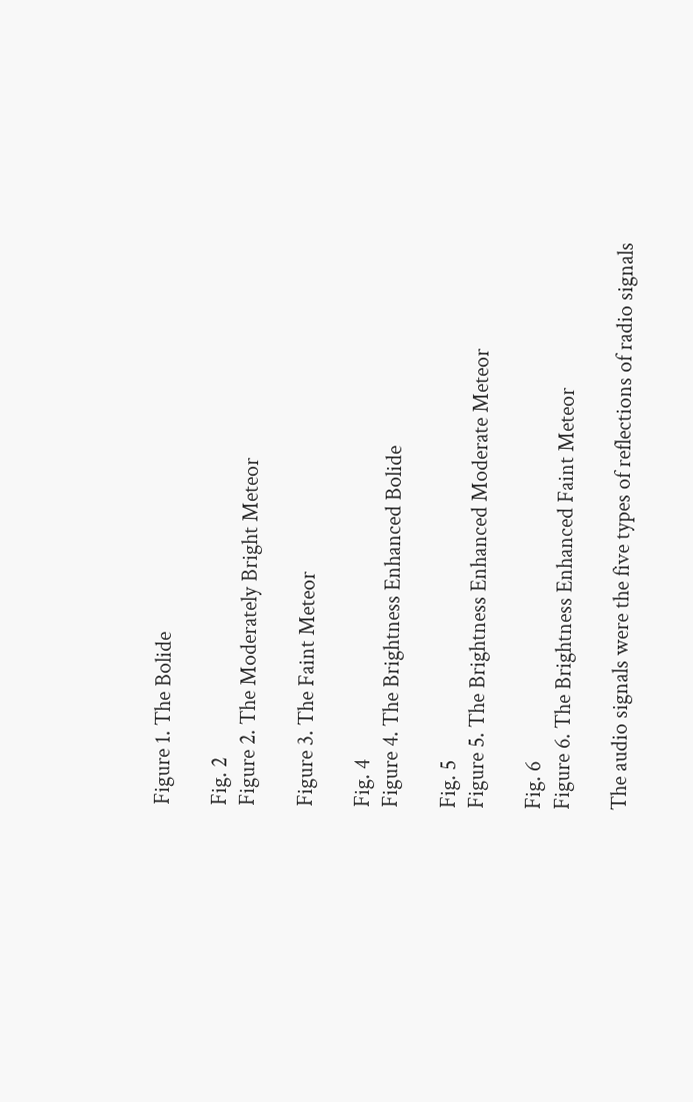Figure 1. The Bolide

Fig. 2
Figure 2. The Moderately Bright Meteor

Figure 3. The Faint Meteor

Fig. 4
Figure 4. The Brightness Enhanced Bolide

Fig. 5
Figure 5. The Brightness Enhanced Moderate Meteor

Fig. 6
Figure 6. The Brightness Enhanced Faint Meteor

The audio signals were the five types of reflections of radio signals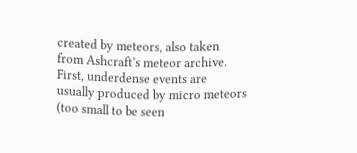created by meteors, also taken from Ashcraft’s meteor archive. First, underdense events are usually produced by micro meteors (too small to be seen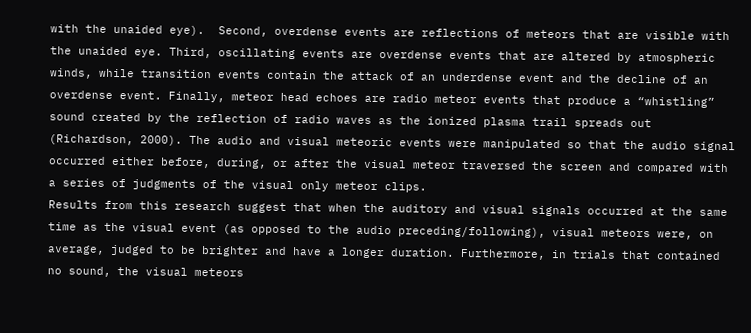with the unaided eye).  Second, overdense events are reflections of meteors that are visible with the unaided eye. Third, oscillating events are overdense events that are altered by atmospheric winds, while transition events contain the attack of an underdense event and the decline of an overdense event. Finally, meteor head echoes are radio meteor events that produce a “whistling” sound created by the reflection of radio waves as the ionized plasma trail spreads out (Richardson, 2000). The audio and visual meteoric events were manipulated so that the audio signal occurred either before, during, or after the visual meteor traversed the screen and compared with a series of judgments of the visual only meteor clips.
Results from this research suggest that when the auditory and visual signals occurred at the same time as the visual event (as opposed to the audio preceding/following), visual meteors were, on average, judged to be brighter and have a longer duration. Furthermore, in trials that contained no sound, the visual meteors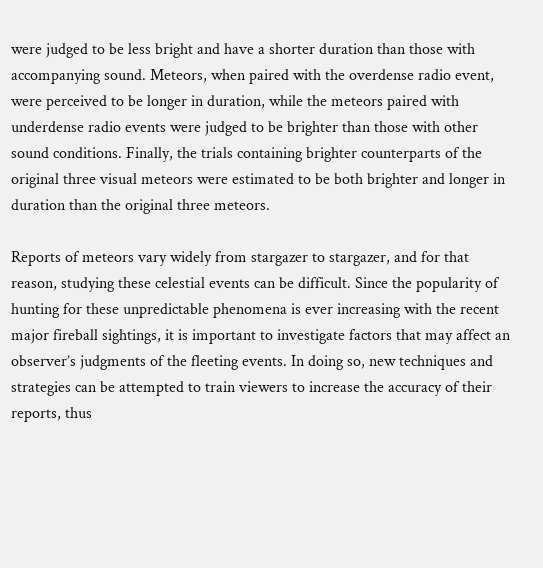were judged to be less bright and have a shorter duration than those with accompanying sound. Meteors, when paired with the overdense radio event, were perceived to be longer in duration, while the meteors paired with underdense radio events were judged to be brighter than those with other sound conditions. Finally, the trials containing brighter counterparts of the original three visual meteors were estimated to be both brighter and longer in duration than the original three meteors.

Reports of meteors vary widely from stargazer to stargazer, and for that reason, studying these celestial events can be difficult. Since the popularity of hunting for these unpredictable phenomena is ever increasing with the recent major fireball sightings, it is important to investigate factors that may affect an observer’s judgments of the fleeting events. In doing so, new techniques and strategies can be attempted to train viewers to increase the accuracy of their reports, thus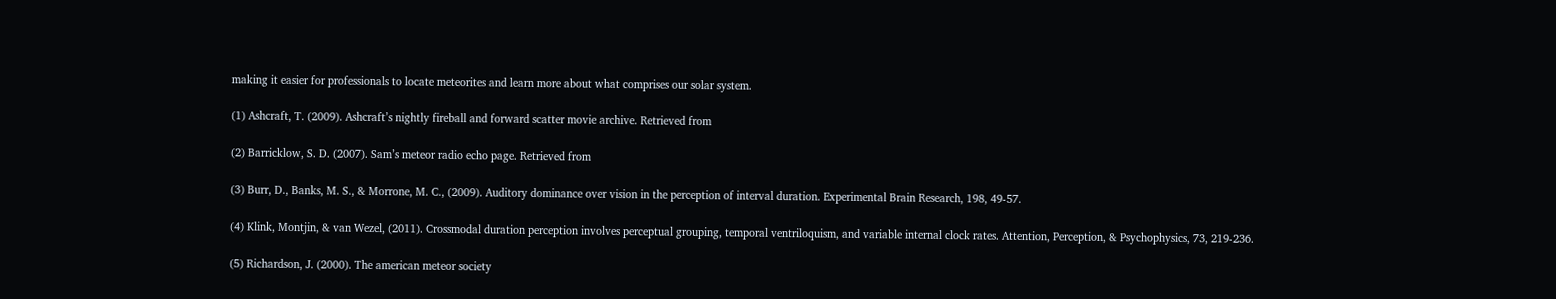making it easier for professionals to locate meteorites and learn more about what comprises our solar system.

(1) Ashcraft, T. (2009). Ashcraft’s nightly fireball and forward scatter movie archive. Retrieved from

(2) Barricklow, S. D. (2007). Sam’s meteor radio echo page. Retrieved from

(3) Burr, D., Banks, M. S., & Morrone, M. C., (2009). Auditory dominance over vision in the perception of interval duration. Experimental Brain Research, 198, 49-57.

(4) Klink, Montjin, & van Wezel, (2011). Crossmodal duration perception involves perceptual grouping, temporal ventriloquism, and variable internal clock rates. Attention, Perception, & Psychophysics, 73, 219-236.

(5) Richardson, J. (2000). The american meteor society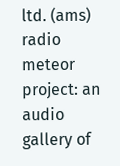ltd. (ams) radio meteor project: an audio gallery of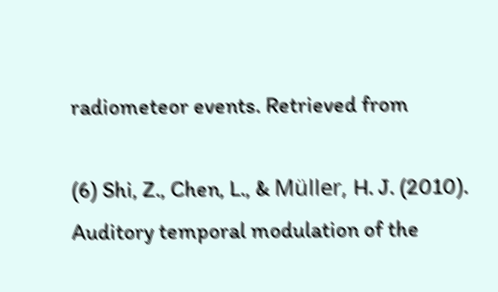radiometeor events. Retrieved from

(6) Shi, Z., Chen, L., & Müller, H. J. (2010). Auditory temporal modulation of the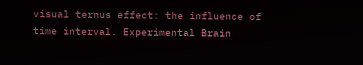visual ternus effect: the influence of time interval. Experimental Brain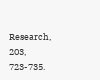Research, 203, 723-735.